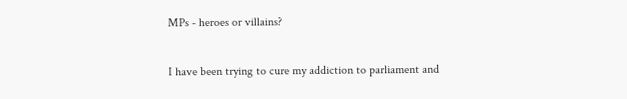MPs - heroes or villains?

I have been trying to cure my addiction to parliament and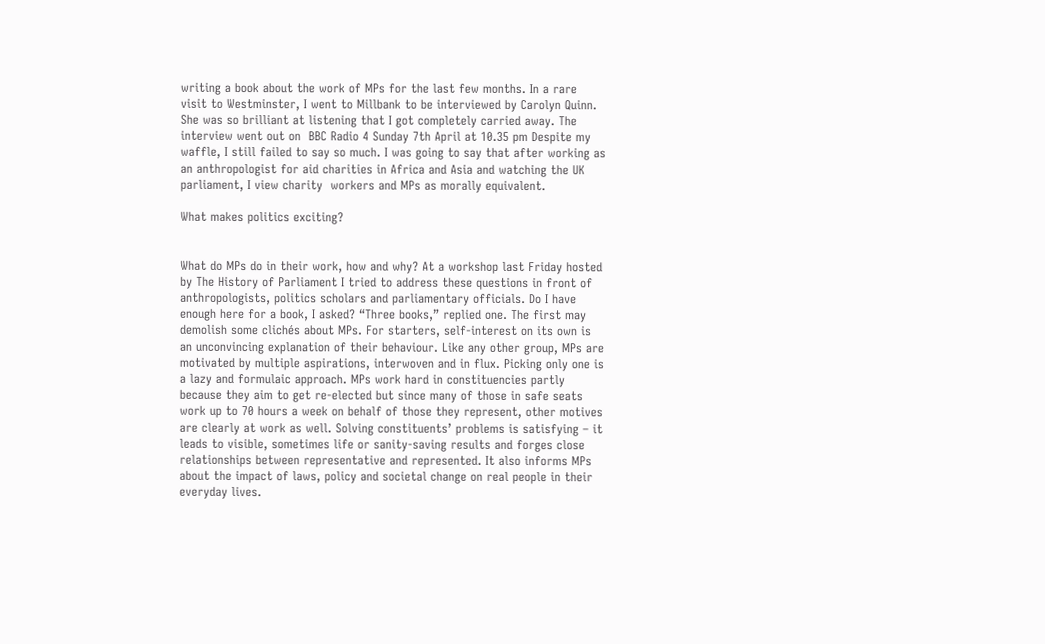writing a book about the work of MPs for the last few months. In a rare visit to Westminster, I went to Millbank to be interviewed by Carolyn Quinn. She was so brilliant at listening that I got completely carried away. The interview went out on  BBC Radio 4 Sunday 7th April at 10.35 pm Despite my waffle, I still failed to say so much. I was going to say that after working as an anthropologist for aid charities in Africa and Asia and watching the UK parliament, I view charity  workers and MPs as morally equivalent.

What makes politics exciting?


What do MPs do in their work, how and why? At a workshop last Friday hosted by The History of Parliament I tried to address these questions in front of anthropologists, politics scholars and parliamentary officials. Do I have enough here for a book, I asked? “Three books,” replied one. The first may demolish some clichés about MPs. For starters, self-interest on its own is an unconvincing explanation of their behaviour. Like any other group, MPs are motivated by multiple aspirations, interwoven and in flux. Picking only one is a lazy and formulaic approach. MPs work hard in constituencies partly because they aim to get re-elected but since many of those in safe seats work up to 70 hours a week on behalf of those they represent, other motives are clearly at work as well. Solving constituents’ problems is satisfying – it leads to visible, sometimes life or sanity-saving results and forges close relationships between representative and represented. It also informs MPs about the impact of laws, policy and societal change on real people in their everyday lives.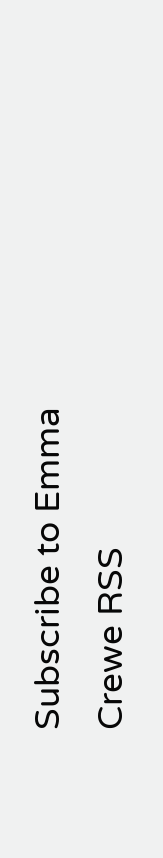Subscribe to Emma Crewe RSS